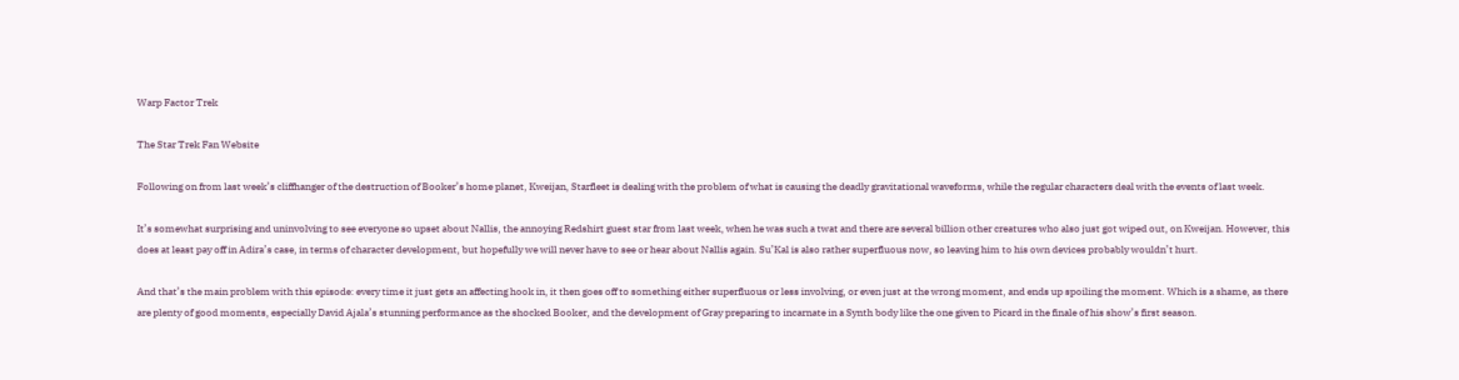Warp Factor Trek

The Star Trek Fan Website

Following on from last week’s cliffhanger of the destruction of Booker’s home planet, Kweijan, Starfleet is dealing with the problem of what is causing the deadly gravitational waveforms, while the regular characters deal with the events of last week.

It’s somewhat surprising and uninvolving to see everyone so upset about Nallis, the annoying Redshirt guest star from last week, when he was such a twat and there are several billion other creatures who also just got wiped out, on Kweijan. However, this does at least pay off in Adira’s case, in terms of character development, but hopefully we will never have to see or hear about Nallis again. Su’Kal is also rather superfluous now, so leaving him to his own devices probably wouldn’t hurt.

And that’s the main problem with this episode: every time it just gets an affecting hook in, it then goes off to something either superfluous or less involving, or even just at the wrong moment, and ends up spoiling the moment. Which is a shame, as there are plenty of good moments, especially David Ajala’s stunning performance as the shocked Booker, and the development of Gray preparing to incarnate in a Synth body like the one given to Picard in the finale of his show’s first season.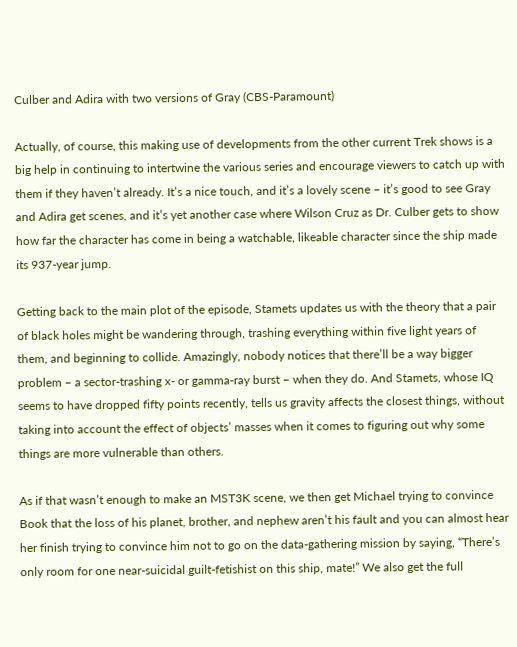Culber and Adira with two versions of Gray (CBS-Paramount)

Actually, of course, this making use of developments from the other current Trek shows is a big help in continuing to intertwine the various series and encourage viewers to catch up with them if they haven’t already. It’s a nice touch, and it’s a lovely scene – it’s good to see Gray and Adira get scenes, and it’s yet another case where Wilson Cruz as Dr. Culber gets to show how far the character has come in being a watchable, likeable character since the ship made its 937-year jump.

Getting back to the main plot of the episode, Stamets updates us with the theory that a pair of black holes might be wandering through, trashing everything within five light years of them, and beginning to collide. Amazingly, nobody notices that there’ll be a way bigger problem – a sector-trashing x- or gamma-ray burst – when they do. And Stamets, whose IQ seems to have dropped fifty points recently, tells us gravity affects the closest things, without taking into account the effect of objects’ masses when it comes to figuring out why some things are more vulnerable than others.

As if that wasn’t enough to make an MST3K scene, we then get Michael trying to convince Book that the loss of his planet, brother, and nephew aren’t his fault and you can almost hear her finish trying to convince him not to go on the data-gathering mission by saying, “There’s only room for one near-suicidal guilt-fetishist on this ship, mate!” We also get the full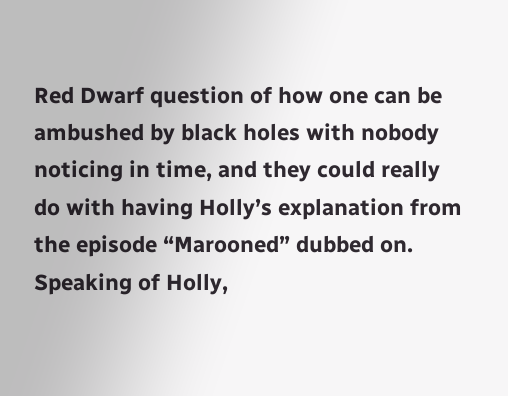Red Dwarf question of how one can be ambushed by black holes with nobody noticing in time, and they could really do with having Holly’s explanation from the episode “Marooned” dubbed on. Speaking of Holly,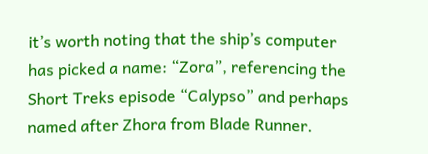it’s worth noting that the ship’s computer has picked a name: “Zora”, referencing the Short Treks episode “Calypso” and perhaps named after Zhora from Blade Runner.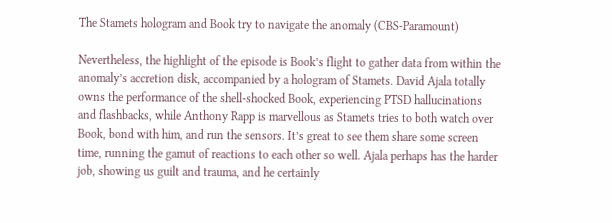The Stamets hologram and Book try to navigate the anomaly (CBS-Paramount)

Nevertheless, the highlight of the episode is Book’s flight to gather data from within the anomaly’s accretion disk, accompanied by a hologram of Stamets. David Ajala totally owns the performance of the shell-shocked Book, experiencing PTSD hallucinations and flashbacks, while Anthony Rapp is marvellous as Stamets tries to both watch over Book, bond with him, and run the sensors. It’s great to see them share some screen time, running the gamut of reactions to each other so well. Ajala perhaps has the harder job, showing us guilt and trauma, and he certainly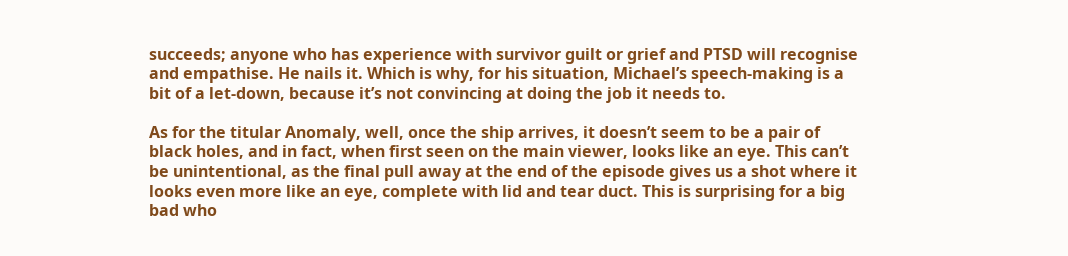succeeds; anyone who has experience with survivor guilt or grief and PTSD will recognise and empathise. He nails it. Which is why, for his situation, Michael’s speech-making is a bit of a let-down, because it’s not convincing at doing the job it needs to.

As for the titular Anomaly, well, once the ship arrives, it doesn’t seem to be a pair of black holes, and in fact, when first seen on the main viewer, looks like an eye. This can’t be unintentional, as the final pull away at the end of the episode gives us a shot where it looks even more like an eye, complete with lid and tear duct. This is surprising for a big bad who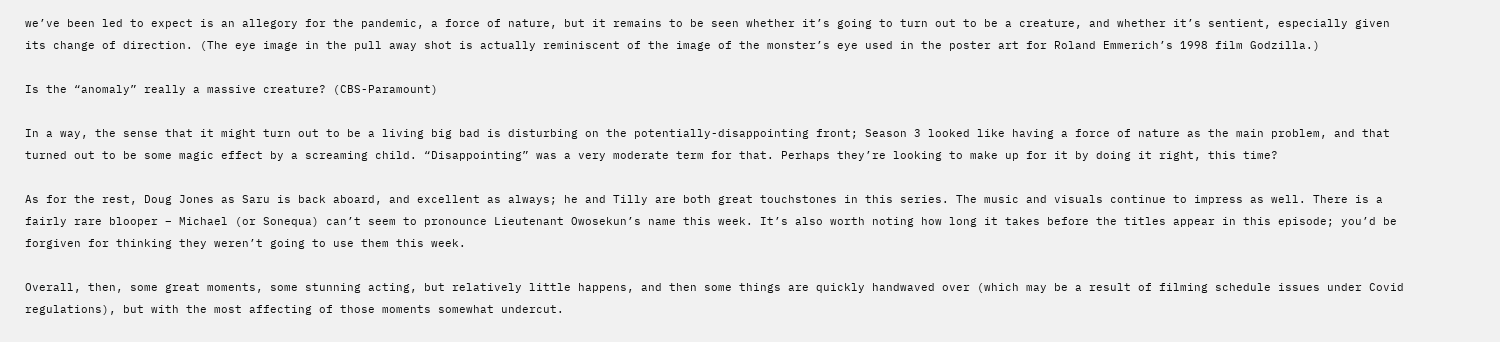we’ve been led to expect is an allegory for the pandemic, a force of nature, but it remains to be seen whether it’s going to turn out to be a creature, and whether it’s sentient, especially given its change of direction. (The eye image in the pull away shot is actually reminiscent of the image of the monster’s eye used in the poster art for Roland Emmerich’s 1998 film Godzilla.)

Is the “anomaly” really a massive creature? (CBS-Paramount)

In a way, the sense that it might turn out to be a living big bad is disturbing on the potentially-disappointing front; Season 3 looked like having a force of nature as the main problem, and that turned out to be some magic effect by a screaming child. “Disappointing” was a very moderate term for that. Perhaps they’re looking to make up for it by doing it right, this time?

As for the rest, Doug Jones as Saru is back aboard, and excellent as always; he and Tilly are both great touchstones in this series. The music and visuals continue to impress as well. There is a fairly rare blooper – Michael (or Sonequa) can’t seem to pronounce Lieutenant Owosekun’s name this week. It’s also worth noting how long it takes before the titles appear in this episode; you’d be forgiven for thinking they weren’t going to use them this week.

Overall, then, some great moments, some stunning acting, but relatively little happens, and then some things are quickly handwaved over (which may be a result of filming schedule issues under Covid regulations), but with the most affecting of those moments somewhat undercut.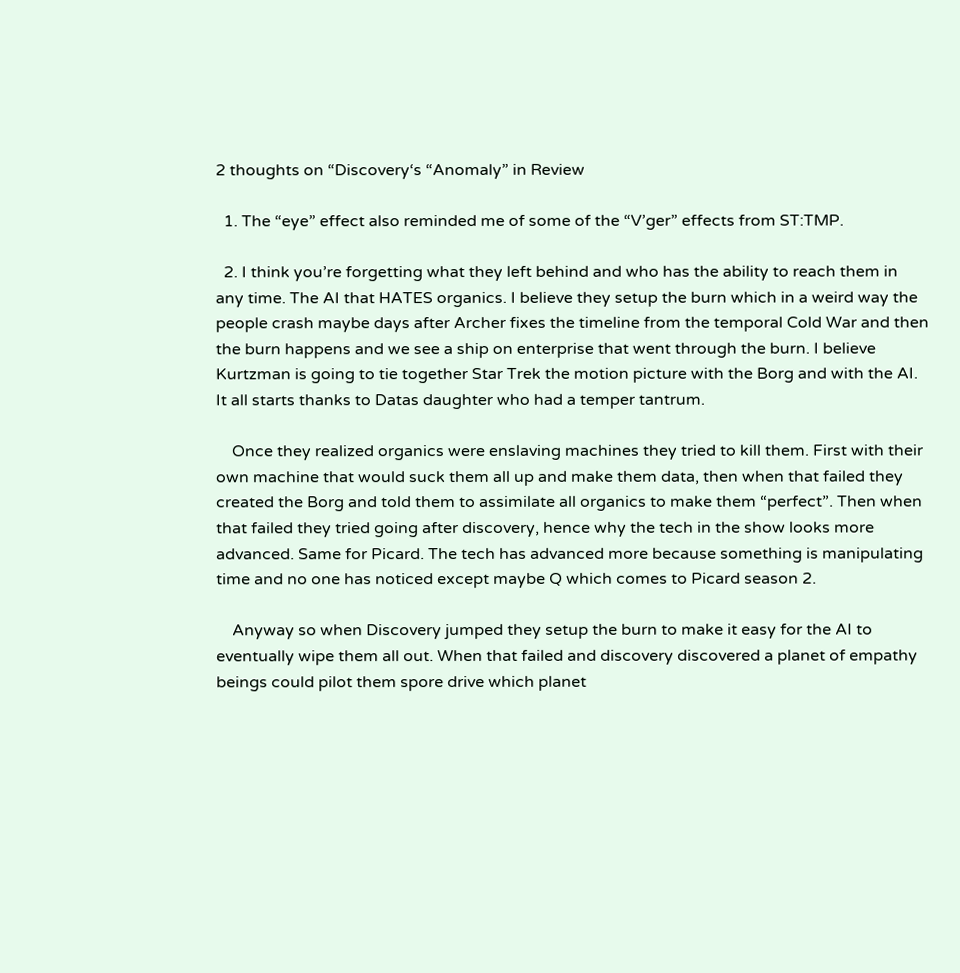2 thoughts on “Discovery‘s “Anomaly” in Review

  1. The “eye” effect also reminded me of some of the “V’ger” effects from ST:TMP.

  2. I think you’re forgetting what they left behind and who has the ability to reach them in any time. The AI that HATES organics. I believe they setup the burn which in a weird way the people crash maybe days after Archer fixes the timeline from the temporal Cold War and then the burn happens and we see a ship on enterprise that went through the burn. I believe Kurtzman is going to tie together Star Trek the motion picture with the Borg and with the AI. It all starts thanks to Datas daughter who had a temper tantrum.

    Once they realized organics were enslaving machines they tried to kill them. First with their own machine that would suck them all up and make them data, then when that failed they created the Borg and told them to assimilate all organics to make them “perfect”. Then when that failed they tried going after discovery, hence why the tech in the show looks more advanced. Same for Picard. The tech has advanced more because something is manipulating time and no one has noticed except maybe Q which comes to Picard season 2.

    Anyway so when Discovery jumped they setup the burn to make it easy for the AI to eventually wipe them all out. When that failed and discovery discovered a planet of empathy beings could pilot them spore drive which planet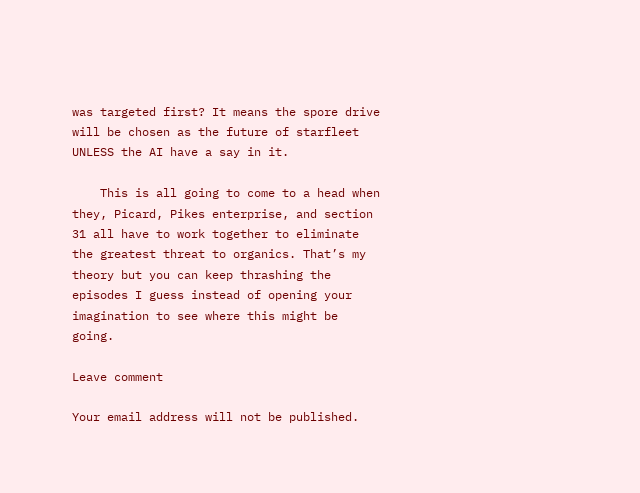was targeted first? It means the spore drive will be chosen as the future of starfleet UNLESS the AI have a say in it.

    This is all going to come to a head when they, Picard, Pikes enterprise, and section 31 all have to work together to eliminate the greatest threat to organics. That’s my theory but you can keep thrashing the episodes I guess instead of opening your imagination to see where this might be going.

Leave comment

Your email address will not be published.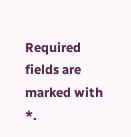Required fields are marked with *.